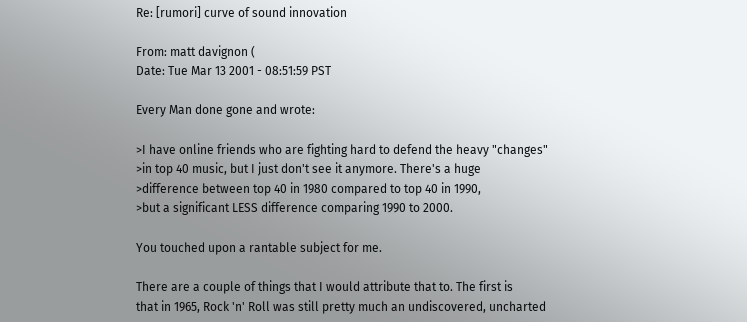Re: [rumori] curve of sound innovation

From: matt davignon (
Date: Tue Mar 13 2001 - 08:51:59 PST

Every Man done gone and wrote:

>I have online friends who are fighting hard to defend the heavy "changes"
>in top 40 music, but I just don't see it anymore. There's a huge
>difference between top 40 in 1980 compared to top 40 in 1990,
>but a significant LESS difference comparing 1990 to 2000.

You touched upon a rantable subject for me.

There are a couple of things that I would attribute that to. The first is
that in 1965, Rock 'n' Roll was still pretty much an undiscovered, uncharted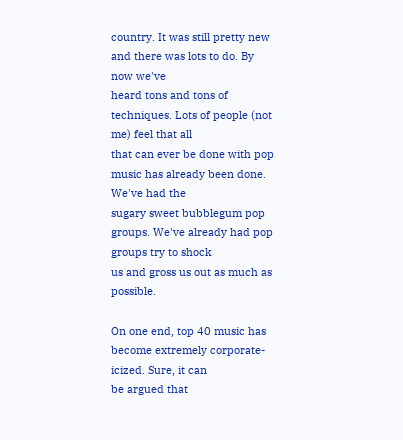country. It was still pretty new and there was lots to do. By now we've
heard tons and tons of techniques. Lots of people (not me) feel that all
that can ever be done with pop music has already been done. We've had the
sugary sweet bubblegum pop groups. We've already had pop groups try to shock
us and gross us out as much as possible.

On one end, top 40 music has become extremely corporate-icized. Sure, it can
be argued that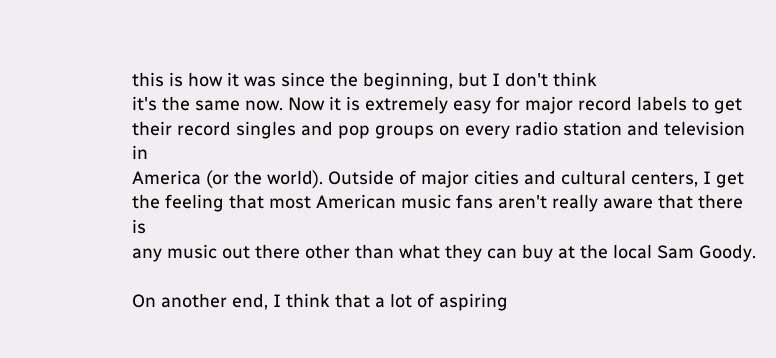this is how it was since the beginning, but I don't think
it's the same now. Now it is extremely easy for major record labels to get
their record singles and pop groups on every radio station and television in
America (or the world). Outside of major cities and cultural centers, I get
the feeling that most American music fans aren't really aware that there is
any music out there other than what they can buy at the local Sam Goody.

On another end, I think that a lot of aspiring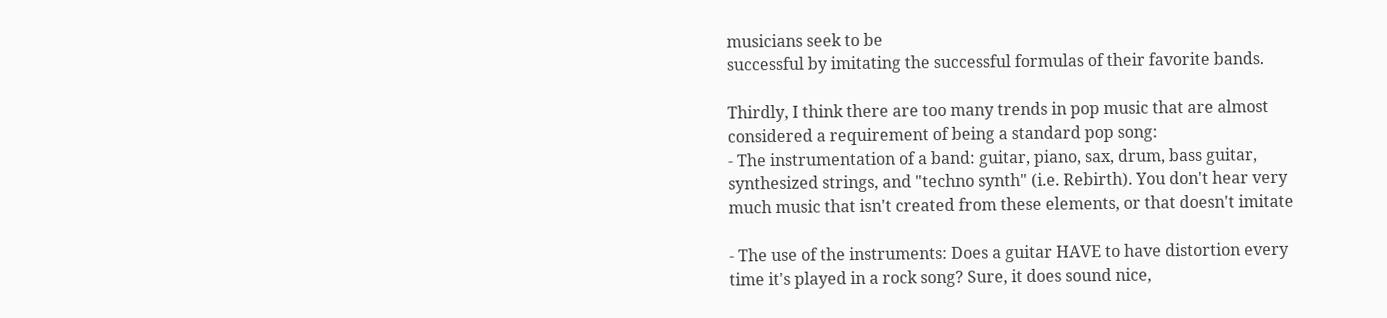musicians seek to be
successful by imitating the successful formulas of their favorite bands.

Thirdly, I think there are too many trends in pop music that are almost
considered a requirement of being a standard pop song:
- The instrumentation of a band: guitar, piano, sax, drum, bass guitar,
synthesized strings, and "techno synth" (i.e. Rebirth). You don't hear very
much music that isn't created from these elements, or that doesn't imitate

- The use of the instruments: Does a guitar HAVE to have distortion every
time it's played in a rock song? Sure, it does sound nice,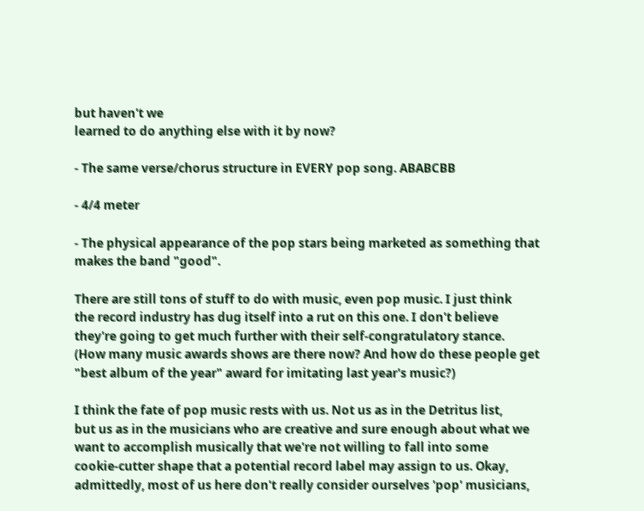but haven't we
learned to do anything else with it by now?

- The same verse/chorus structure in EVERY pop song. ABABCBB

- 4/4 meter

- The physical appearance of the pop stars being marketed as something that
makes the band "good".

There are still tons of stuff to do with music, even pop music. I just think
the record industry has dug itself into a rut on this one. I don't believe
they're going to get much further with their self-congratulatory stance.
(How many music awards shows are there now? And how do these people get
"best album of the year" award for imitating last year's music?)

I think the fate of pop music rests with us. Not us as in the Detritus list,
but us as in the musicians who are creative and sure enough about what we
want to accomplish musically that we're not willing to fall into some
cookie-cutter shape that a potential record label may assign to us. Okay,
admittedly, most of us here don't really consider ourselves 'pop' musicians,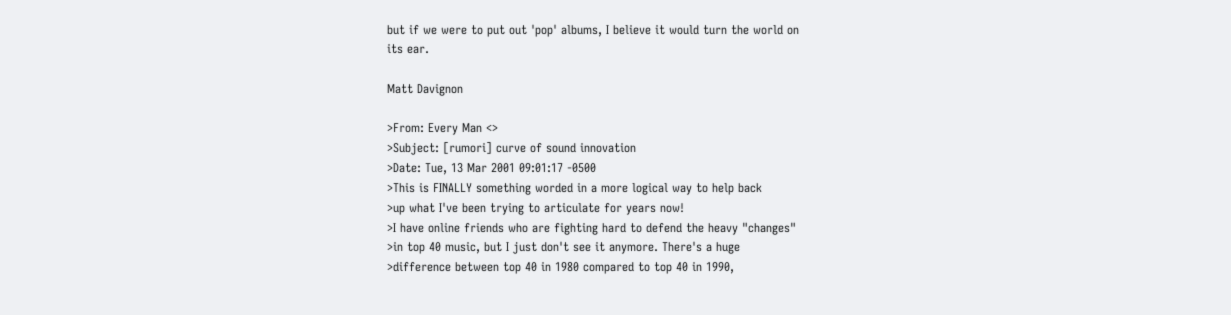but if we were to put out 'pop' albums, I believe it would turn the world on
its ear.

Matt Davignon

>From: Every Man <>
>Subject: [rumori] curve of sound innovation
>Date: Tue, 13 Mar 2001 09:01:17 -0500
>This is FINALLY something worded in a more logical way to help back
>up what I've been trying to articulate for years now!
>I have online friends who are fighting hard to defend the heavy "changes"
>in top 40 music, but I just don't see it anymore. There's a huge
>difference between top 40 in 1980 compared to top 40 in 1990,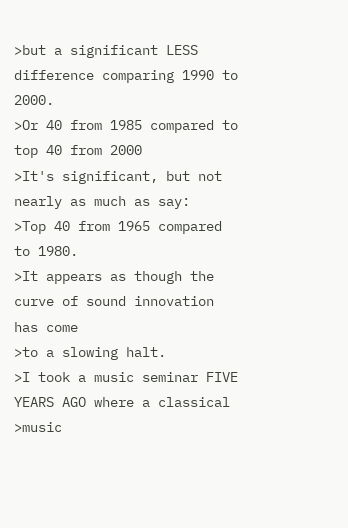>but a significant LESS difference comparing 1990 to 2000.
>Or 40 from 1985 compared to top 40 from 2000
>It's significant, but not nearly as much as say:
>Top 40 from 1965 compared to 1980.
>It appears as though the curve of sound innovation has come
>to a slowing halt.
>I took a music seminar FIVE YEARS AGO where a classical
>music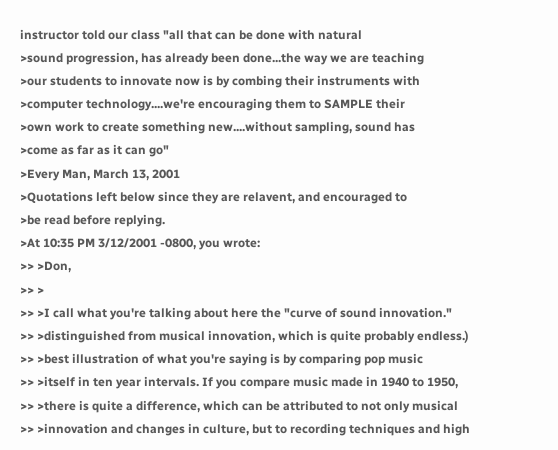instructor told our class "all that can be done with natural
>sound progression, has already been done...the way we are teaching
>our students to innovate now is by combing their instruments with
>computer technology....we're encouraging them to SAMPLE their
>own work to create something new....without sampling, sound has
>come as far as it can go"
>Every Man, March 13, 2001
>Quotations left below since they are relavent, and encouraged to
>be read before replying.
>At 10:35 PM 3/12/2001 -0800, you wrote:
>> >Don,
>> >
>> >I call what you're talking about here the "curve of sound innovation."
>> >distinguished from musical innovation, which is quite probably endless.)
>> >best illustration of what you're saying is by comparing pop music
>> >itself in ten year intervals. If you compare music made in 1940 to 1950,
>> >there is quite a difference, which can be attributed to not only musical
>> >innovation and changes in culture, but to recording techniques and high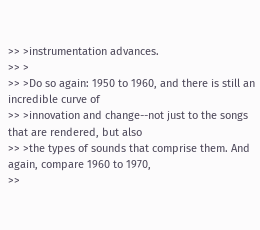>> >instrumentation advances.
>> >
>> >Do so again: 1950 to 1960, and there is still an incredible curve of
>> >innovation and change--not just to the songs that are rendered, but also
>> >the types of sounds that comprise them. And again, compare 1960 to 1970,
>>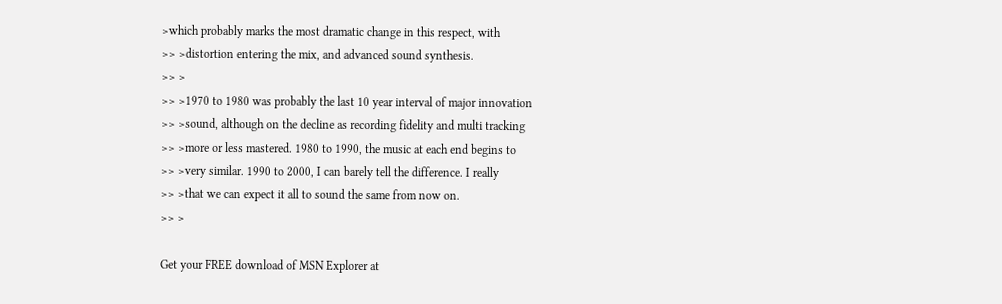>which probably marks the most dramatic change in this respect, with
>> >distortion entering the mix, and advanced sound synthesis.
>> >
>> >1970 to 1980 was probably the last 10 year interval of major innovation
>> >sound, although on the decline as recording fidelity and multi tracking
>> >more or less mastered. 1980 to 1990, the music at each end begins to
>> >very similar. 1990 to 2000, I can barely tell the difference. I really
>> >that we can expect it all to sound the same from now on.
>> >

Get your FREE download of MSN Explorer at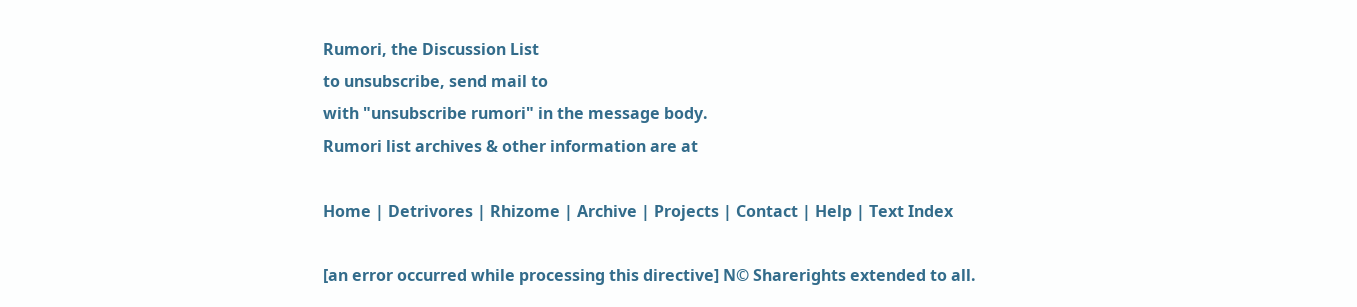Rumori, the Discussion List
to unsubscribe, send mail to
with "unsubscribe rumori" in the message body.
Rumori list archives & other information are at

Home | Detrivores | Rhizome | Archive | Projects | Contact | Help | Text Index

[an error occurred while processing this directive] N© Sharerights extended to all.